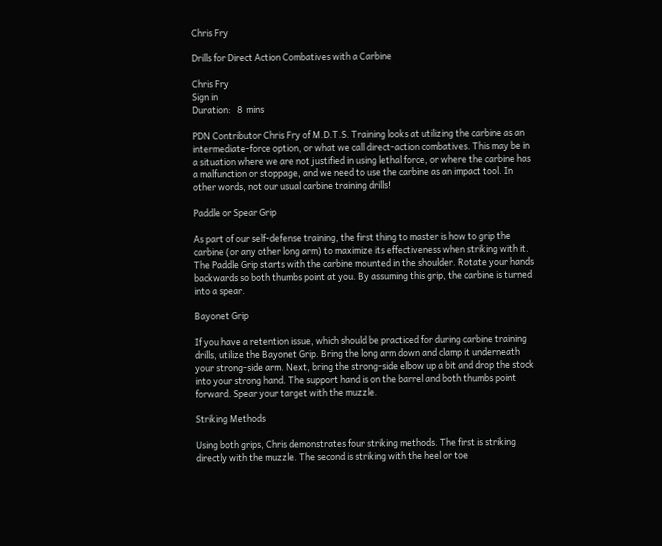Chris Fry

Drills for Direct Action Combatives with a Carbine

Chris Fry
Sign in
Duration:   8  mins

PDN Contributor Chris Fry of M.D.T.S. Training looks at utilizing the carbine as an intermediate-force option, or what we call direct-action combatives. This may be in a situation where we are not justified in using lethal force, or where the carbine has a malfunction or stoppage, and we need to use the carbine as an impact tool. In other words, not our usual carbine training drills!

Paddle or Spear Grip

As part of our self-defense training, the first thing to master is how to grip the carbine (or any other long arm) to maximize its effectiveness when striking with it. The Paddle Grip starts with the carbine mounted in the shoulder. Rotate your hands backwards so both thumbs point at you. By assuming this grip, the carbine is turned into a spear.

Bayonet Grip

If you have a retention issue, which should be practiced for during carbine training drills, utilize the Bayonet Grip. Bring the long arm down and clamp it underneath your strong-side arm. Next, bring the strong-side elbow up a bit and drop the stock into your strong hand. The support hand is on the barrel and both thumbs point forward. Spear your target with the muzzle.

Striking Methods

Using both grips, Chris demonstrates four striking methods. The first is striking directly with the muzzle. The second is striking with the heel or toe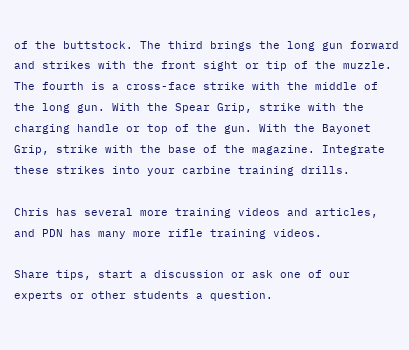of the buttstock. The third brings the long gun forward and strikes with the front sight or tip of the muzzle. The fourth is a cross-face strike with the middle of the long gun. With the Spear Grip, strike with the charging handle or top of the gun. With the Bayonet Grip, strike with the base of the magazine. Integrate these strikes into your carbine training drills.

Chris has several more training videos and articles, and PDN has many more rifle training videos.

Share tips, start a discussion or ask one of our experts or other students a question.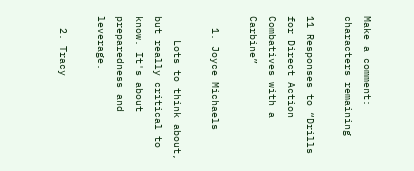Make a comment:
characters remaining

11 Responses to “Drills for Direct Action Combatives with a Carbine”

  1. Joyce Michaels

    Lots to think about, but really critical to know. It's about preparedness and leverage.

  2. Tracy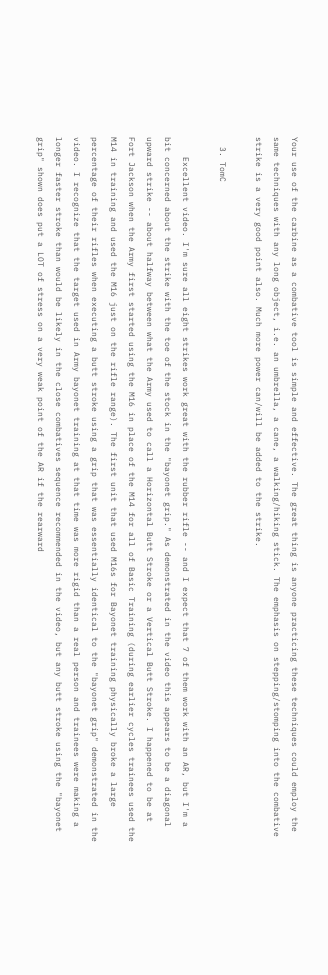Your use of the carbine as a combative tool is simple and effective. The great thing is anyone practicing these techniques could employ the same techniques with any long object, i.e. an umbrella, a cane, a walking/hiking stick. The emphasis on stepping/stomping into the combative strike is a very good point also. Much more power can/will be added to the strike.

  3. TomC

    Excellent video. I'm sure all eight strikes work great with the rubber rifle -- and I expect that 7 of them work with an AR, but I'm a bit concerned about the strike with the toe of the stock in the "bayonet grip." As demonstrated in the video this appears to be a diagonal upward strike -- about halfway between what the Army used to call a Horizontal Butt Stroke or a Vertical Butt Stroke. I happened to be at Fort Jackson when the Army first started using the M16 in place of the M14 for all of Basic Training (during earlier cycles trainees used the M14 in training and used the M16 just on the rifle range). The first unit that used M16s for Bayonet training physically broke a large percentage of their rifles when executing a butt stroke using a grip that was essentially identical to the "bayonet grip" demonstrated in the video. I recognize that the target used in Army bayonet training at that time was more rigid than a real person and trainees were making a longer faster stroke than would be likely in the close combatives sequence recommended in the video, but any butt stroke using the "bayonet grip" shown does put a LOT of stress on a very weak point of the AR if the rearward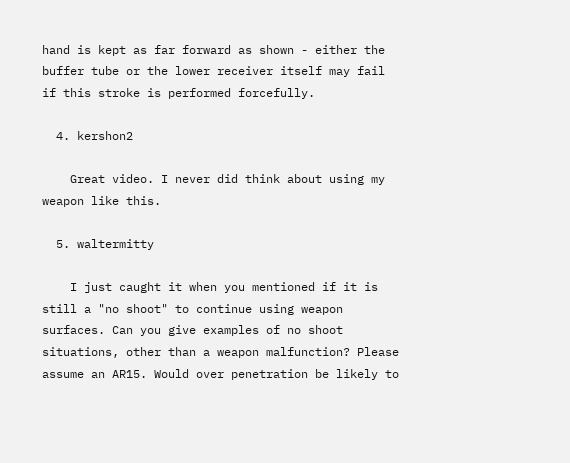hand is kept as far forward as shown - either the buffer tube or the lower receiver itself may fail if this stroke is performed forcefully.

  4. kershon2

    Great video. I never did think about using my weapon like this.

  5. waltermitty

    I just caught it when you mentioned if it is still a "no shoot" to continue using weapon surfaces. Can you give examples of no shoot situations, other than a weapon malfunction? Please assume an AR15. Would over penetration be likely to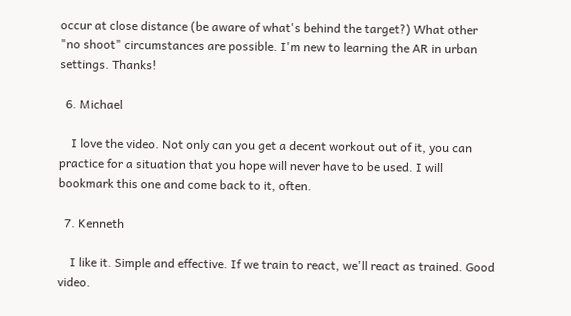occur at close distance (be aware of what's behind the target?) What other "no shoot" circumstances are possible. I'm new to learning the AR in urban settings. Thanks!

  6. Michael

    I love the video. Not only can you get a decent workout out of it, you can practice for a situation that you hope will never have to be used. I will bookmark this one and come back to it, often.

  7. Kenneth

    I like it. Simple and effective. If we train to react, we'll react as trained. Good video.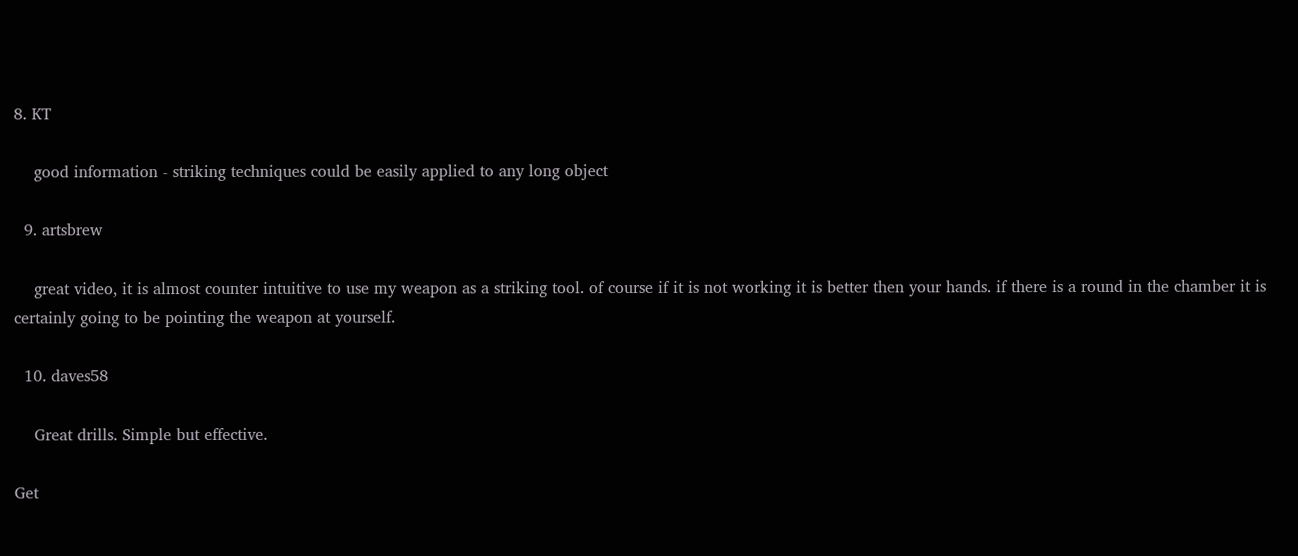8. KT

    good information - striking techniques could be easily applied to any long object

  9. artsbrew

    great video, it is almost counter intuitive to use my weapon as a striking tool. of course if it is not working it is better then your hands. if there is a round in the chamber it is certainly going to be pointing the weapon at yourself.

  10. daves58

    Great drills. Simple but effective.

Get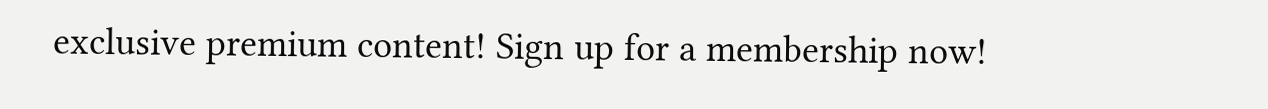exclusive premium content! Sign up for a membership now!